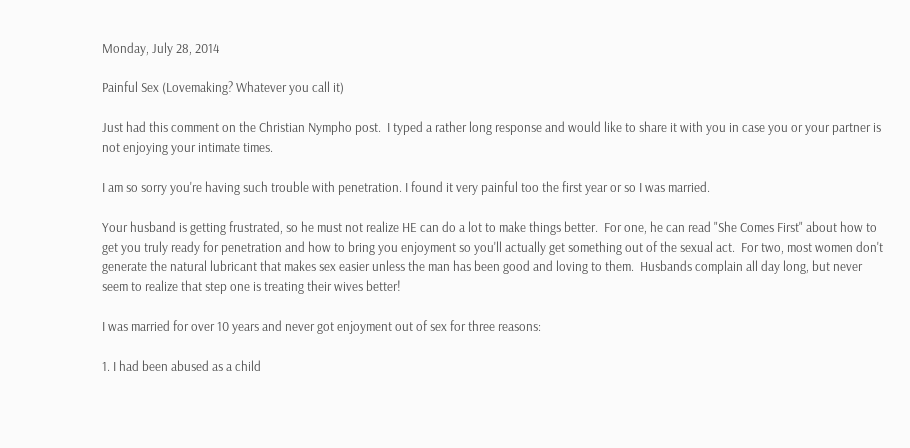Monday, July 28, 2014

Painful Sex (Lovemaking? Whatever you call it)

Just had this comment on the Christian Nympho post.  I typed a rather long response and would like to share it with you in case you or your partner is not enjoying your intimate times.

I am so sorry you're having such trouble with penetration. I found it very painful too the first year or so I was married.

Your husband is getting frustrated, so he must not realize HE can do a lot to make things better.  For one, he can read "She Comes First" about how to get you truly ready for penetration and how to bring you enjoyment so you'll actually get something out of the sexual act.  For two, most women don't generate the natural lubricant that makes sex easier unless the man has been good and loving to them.  Husbands complain all day long, but never seem to realize that step one is treating their wives better!

I was married for over 10 years and never got enjoyment out of sex for three reasons:

1. I had been abused as a child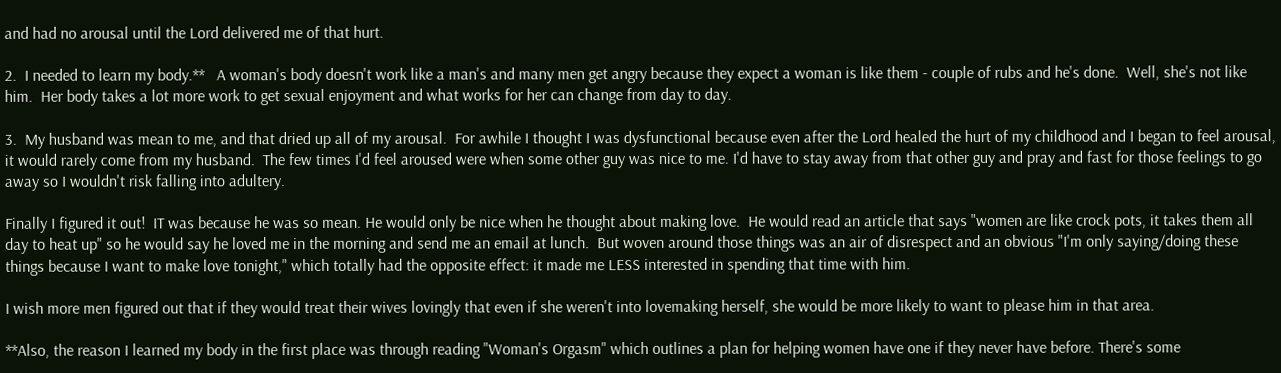and had no arousal until the Lord delivered me of that hurt.

2.  I needed to learn my body.**   A woman's body doesn't work like a man's and many men get angry because they expect a woman is like them - couple of rubs and he's done.  Well, she's not like him.  Her body takes a lot more work to get sexual enjoyment and what works for her can change from day to day.

3.  My husband was mean to me, and that dried up all of my arousal.  For awhile I thought I was dysfunctional because even after the Lord healed the hurt of my childhood and I began to feel arousal, it would rarely come from my husband.  The few times I'd feel aroused were when some other guy was nice to me. I'd have to stay away from that other guy and pray and fast for those feelings to go away so I wouldn't risk falling into adultery.

Finally I figured it out!  IT was because he was so mean. He would only be nice when he thought about making love.  He would read an article that says "women are like crock pots, it takes them all day to heat up" so he would say he loved me in the morning and send me an email at lunch.  But woven around those things was an air of disrespect and an obvious "I'm only saying/doing these things because I want to make love tonight," which totally had the opposite effect: it made me LESS interested in spending that time with him.

I wish more men figured out that if they would treat their wives lovingly that even if she weren't into lovemaking herself, she would be more likely to want to please him in that area.

**Also, the reason I learned my body in the first place was through reading "Woman's Orgasm" which outlines a plan for helping women have one if they never have before. There's some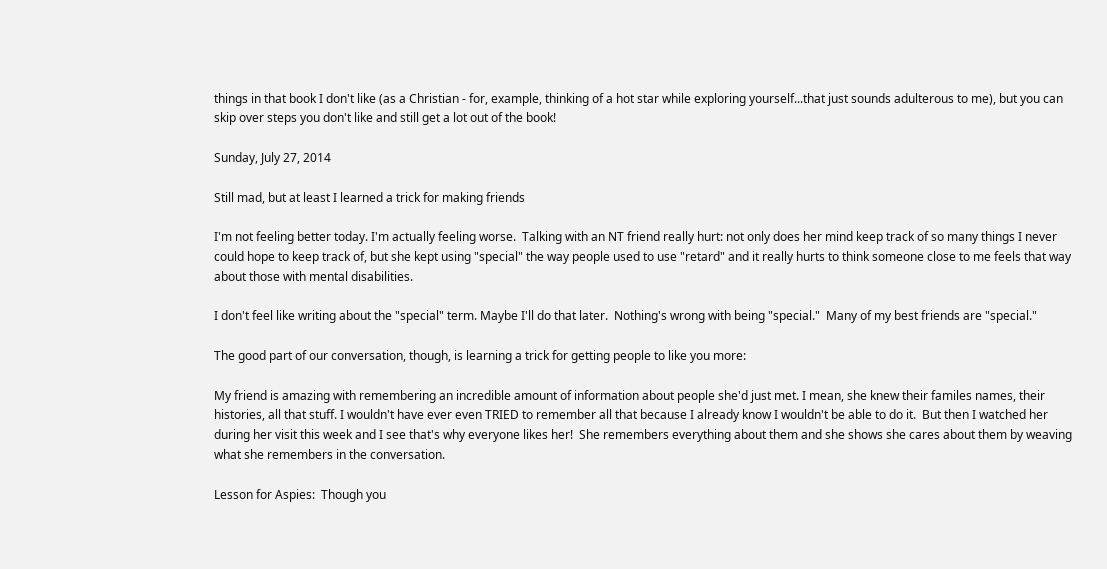things in that book I don't like (as a Christian - for, example, thinking of a hot star while exploring yourself...that just sounds adulterous to me), but you can skip over steps you don't like and still get a lot out of the book!

Sunday, July 27, 2014

Still mad, but at least I learned a trick for making friends

I'm not feeling better today. I'm actually feeling worse.  Talking with an NT friend really hurt: not only does her mind keep track of so many things I never could hope to keep track of, but she kept using "special" the way people used to use "retard" and it really hurts to think someone close to me feels that way about those with mental disabilities.

I don't feel like writing about the "special" term. Maybe I'll do that later.  Nothing's wrong with being "special."  Many of my best friends are "special."

The good part of our conversation, though, is learning a trick for getting people to like you more:

My friend is amazing with remembering an incredible amount of information about people she'd just met. I mean, she knew their familes names, their histories, all that stuff. I wouldn't have ever even TRIED to remember all that because I already know I wouldn't be able to do it.  But then I watched her during her visit this week and I see that's why everyone likes her!  She remembers everything about them and she shows she cares about them by weaving what she remembers in the conversation.

Lesson for Aspies:  Though you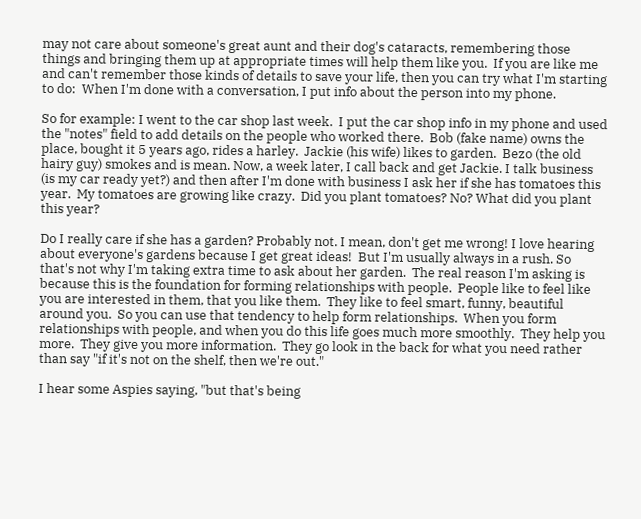may not care about someone's great aunt and their dog's cataracts, remembering those things and bringing them up at appropriate times will help them like you.  If you are like me and can't remember those kinds of details to save your life, then you can try what I'm starting to do:  When I'm done with a conversation, I put info about the person into my phone.

So for example: I went to the car shop last week.  I put the car shop info in my phone and used the "notes" field to add details on the people who worked there.  Bob (fake name) owns the place, bought it 5 years ago, rides a harley.  Jackie (his wife) likes to garden.  Bezo (the old hairy guy) smokes and is mean. Now, a week later, I call back and get Jackie. I talk business (is my car ready yet?) and then after I'm done with business I ask her if she has tomatoes this year.  My tomatoes are growing like crazy.  Did you plant tomatoes? No? What did you plant this year?

Do I really care if she has a garden? Probably not. I mean, don't get me wrong! I love hearing about everyone's gardens because I get great ideas!  But I'm usually always in a rush. So that's not why I'm taking extra time to ask about her garden.  The real reason I'm asking is because this is the foundation for forming relationships with people.  People like to feel like you are interested in them, that you like them.  They like to feel smart, funny, beautiful around you.  So you can use that tendency to help form relationships.  When you form relationships with people, and when you do this life goes much more smoothly.  They help you more.  They give you more information.  They go look in the back for what you need rather than say "if it's not on the shelf, then we're out."

I hear some Aspies saying, "but that's being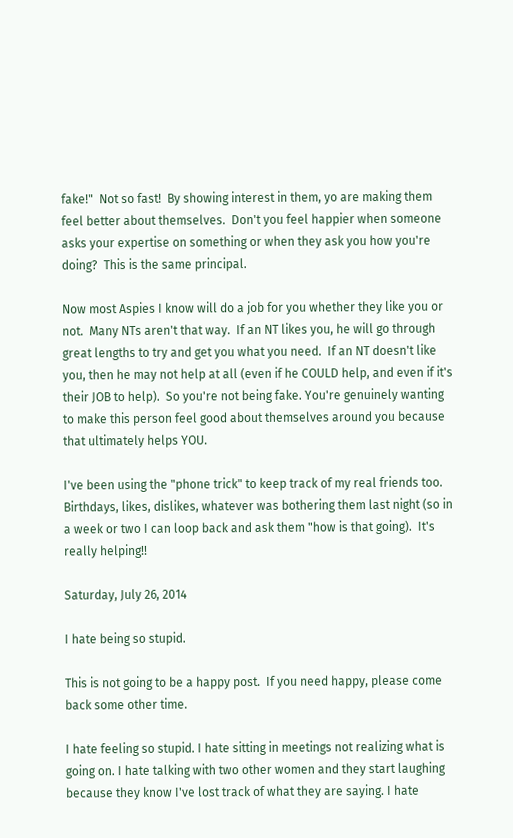fake!"  Not so fast!  By showing interest in them, yo are making them feel better about themselves.  Don't you feel happier when someone asks your expertise on something or when they ask you how you're doing?  This is the same principal.

Now most Aspies I know will do a job for you whether they like you or not.  Many NTs aren't that way.  If an NT likes you, he will go through great lengths to try and get you what you need.  If an NT doesn't like you, then he may not help at all (even if he COULD help, and even if it's their JOB to help).  So you're not being fake. You're genuinely wanting to make this person feel good about themselves around you because that ultimately helps YOU.

I've been using the "phone trick" to keep track of my real friends too.  Birthdays, likes, dislikes, whatever was bothering them last night (so in a week or two I can loop back and ask them "how is that going).  It's really helping!!

Saturday, July 26, 2014

I hate being so stupid.

This is not going to be a happy post.  If you need happy, please come back some other time.

I hate feeling so stupid. I hate sitting in meetings not realizing what is going on. I hate talking with two other women and they start laughing because they know I've lost track of what they are saying. I hate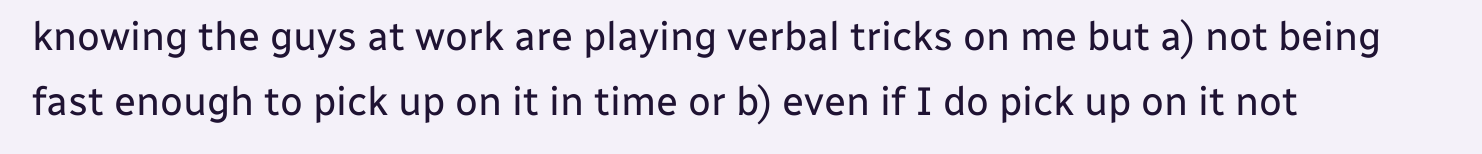knowing the guys at work are playing verbal tricks on me but a) not being fast enough to pick up on it in time or b) even if I do pick up on it not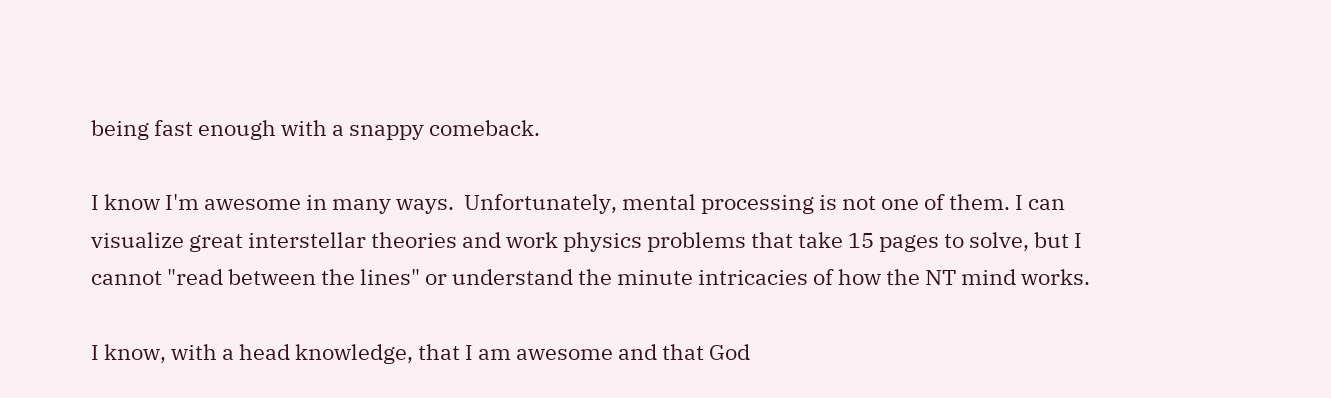being fast enough with a snappy comeback.

I know I'm awesome in many ways.  Unfortunately, mental processing is not one of them. I can visualize great interstellar theories and work physics problems that take 15 pages to solve, but I cannot "read between the lines" or understand the minute intricacies of how the NT mind works.

I know, with a head knowledge, that I am awesome and that God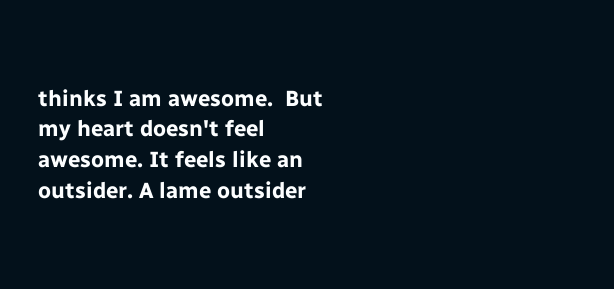thinks I am awesome.  But my heart doesn't feel awesome. It feels like an outsider. A lame outsider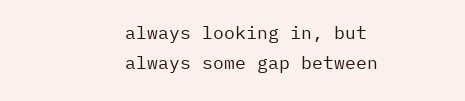always looking in, but always some gap between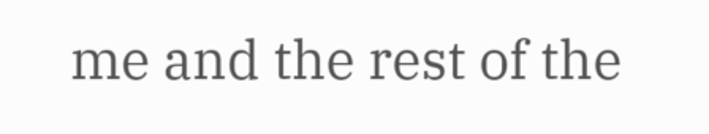me and the rest of the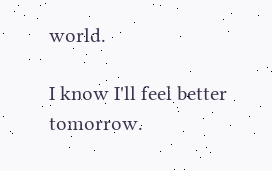world.

I know I'll feel better tomorrow.